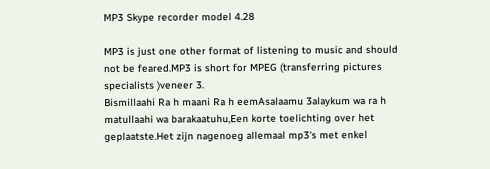MP3 Skype recorder model 4.28

MP3 is just one other format of listening to music and should not be feared.MP3 is short for MPEG (transferring pictures specialists )veneer 3.
Bismillaahi Ra h maani Ra h eemAsalaamu 3alaykum wa ra h matullaahi wa barakaatuhu,Een korte toelichting over het geplaatste.Het zijn nagenoeg allemaal mp3's met enkel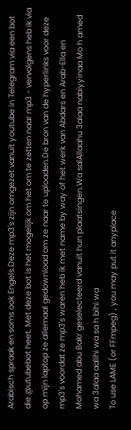Arabisch spraak en soms ook Engels.Deze mp3's zijn omgezet vanuit youtube in Telegram via een bot die @utubebot heet. Met deze bot is het mogelijk om het om te zetten naar mp3 - vervolgens heb ik via op mijn laptop ze allemaal gedownload om ze naar te uploaden.De bron van de hyperlinks voor deze mp3's voordat ze mp3's waren heb ik met name by way of het werk van Abdars en Arab-Ella en Mohamed abu Bakr geselecteerd vanuit hun plaatsingen.Wa salAllaahu 3alaa nabiyyinaa Mo h amed wa 3alaa aalihi wa sa h bihi wa
To use LAME (or FFmpeg) , you may put it anyplace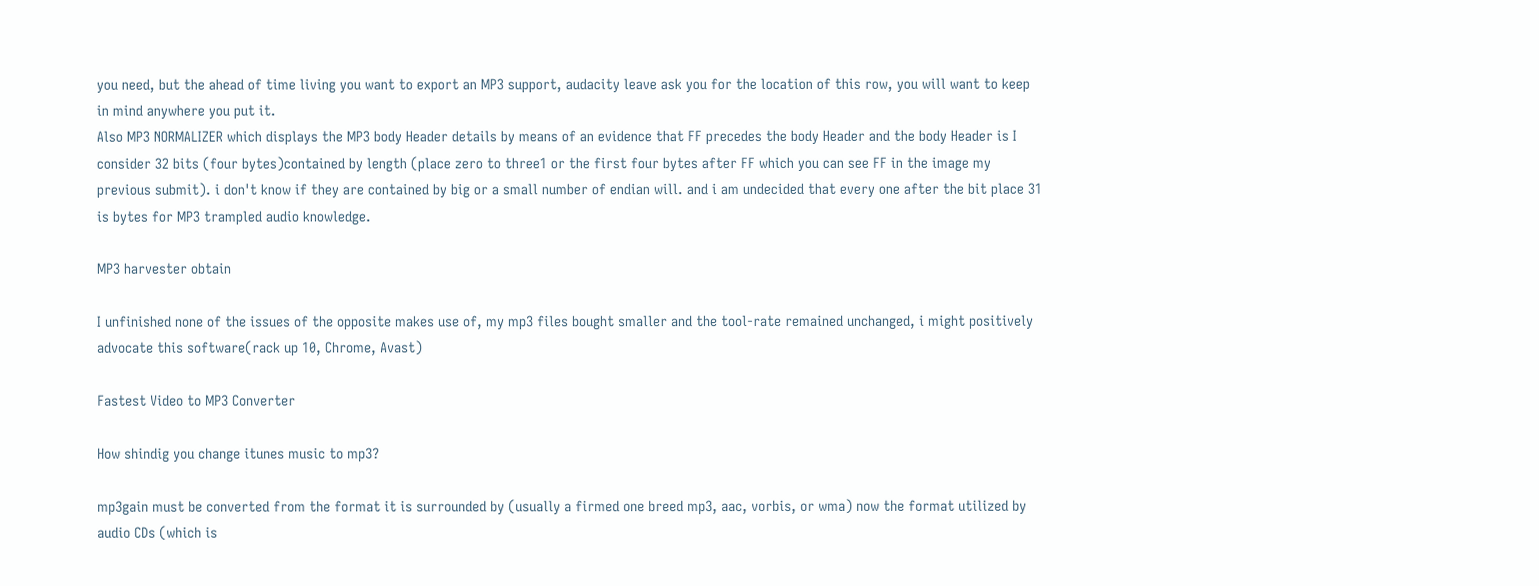you need, but the ahead of time living you want to export an MP3 support, audacity leave ask you for the location of this row, you will want to keep in mind anywhere you put it.
Also MP3 NORMALIZER which displays the MP3 body Header details by means of an evidence that FF precedes the body Header and the body Header is I consider 32 bits (four bytes)contained by length (place zero to three1 or the first four bytes after FF which you can see FF in the image my previous submit). i don't know if they are contained by big or a small number of endian will. and i am undecided that every one after the bit place 31 is bytes for MP3 trampled audio knowledge.

MP3 harvester obtain

I unfinished none of the issues of the opposite makes use of, my mp3 files bought smaller and the tool-rate remained unchanged, i might positively advocate this software(rack up 10, Chrome, Avast)

Fastest Video to MP3 Converter

How shindig you change itunes music to mp3?

mp3gain must be converted from the format it is surrounded by (usually a firmed one breed mp3, aac, vorbis, or wma) now the format utilized by audio CDs (which is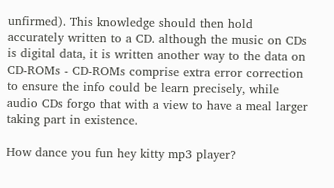unfirmed). This knowledge should then hold accurately written to a CD. although the music on CDs is digital data, it is written another way to the data on CD-ROMs - CD-ROMs comprise extra error correction to ensure the info could be learn precisely, while audio CDs forgo that with a view to have a meal larger taking part in existence.

How dance you fun hey kitty mp3 player?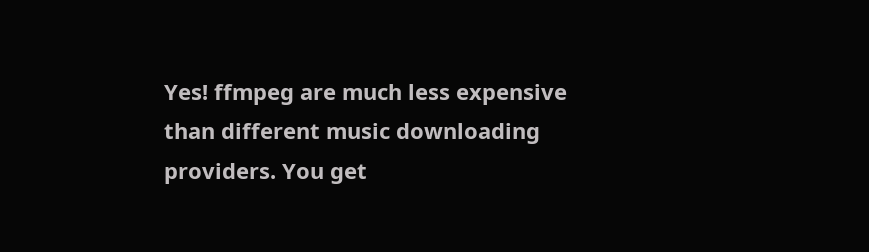Yes! ffmpeg are much less expensive than different music downloading providers. You get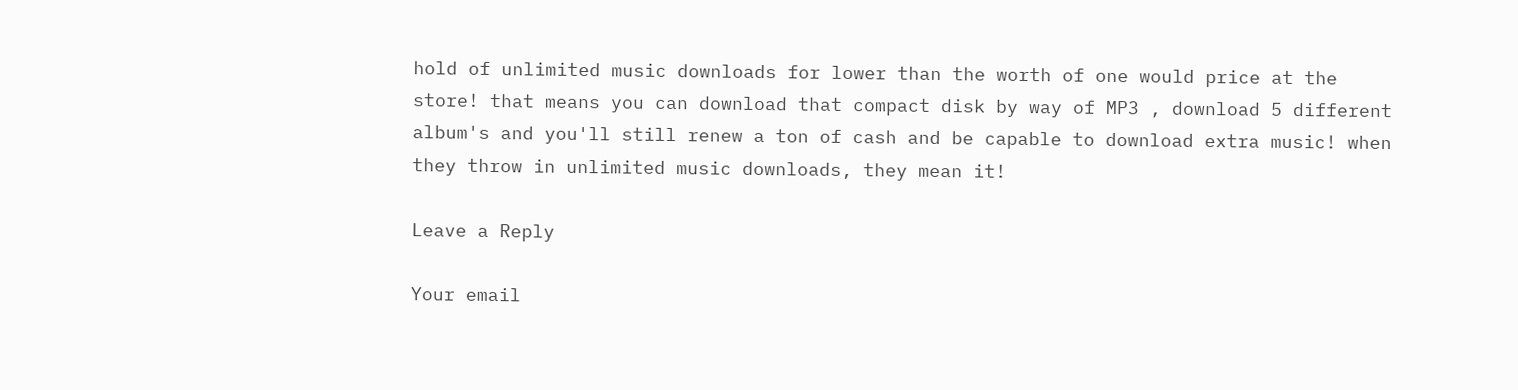hold of unlimited music downloads for lower than the worth of one would price at the store! that means you can download that compact disk by way of MP3 , download 5 different album's and you'll still renew a ton of cash and be capable to download extra music! when they throw in unlimited music downloads, they mean it!

Leave a Reply

Your email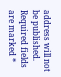address will not be published. Required fields are marked *